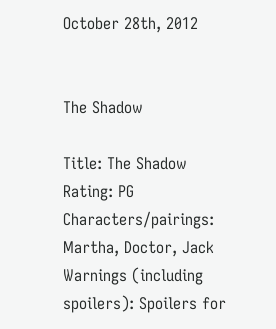October 28th, 2012


The Shadow

Title: The Shadow
Rating: PG
Characters/pairings: Martha, Doctor, Jack
Warnings (including spoilers): Spoilers for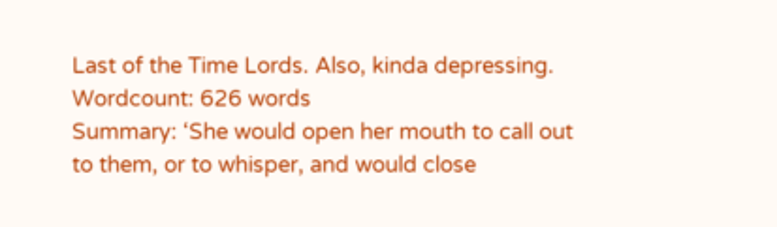Last of the Time Lords. Also, kinda depressing.
Wordcount: 626 words
Summary: ‘She would open her mouth to call out to them, or to whisper, and would close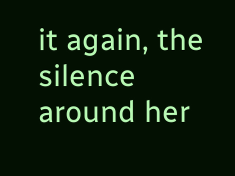it again, the silence around her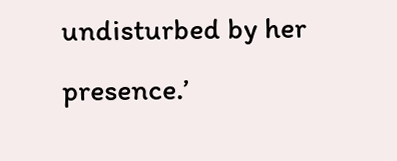undisturbed by her presence.’